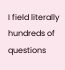I field literally hundreds of questions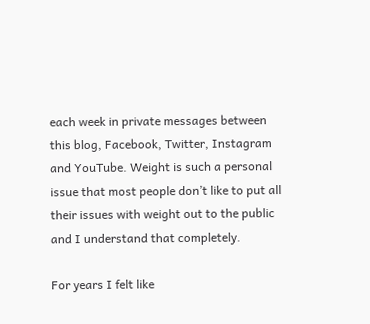each week in private messages between this blog, Facebook, Twitter, Instagram and YouTube. Weight is such a personal issue that most people don’t like to put all their issues with weight out to the public and I understand that completely.

For years I felt like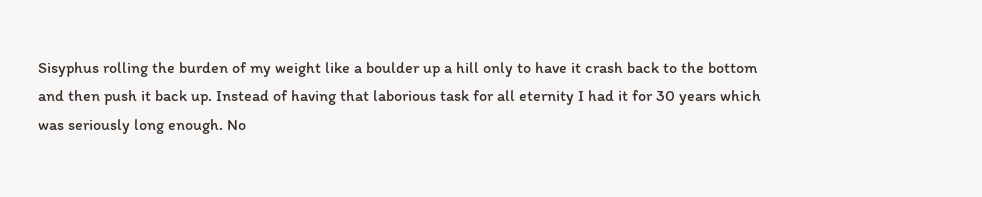Sisyphus rolling the burden of my weight like a boulder up a hill only to have it crash back to the bottom and then push it back up. Instead of having that laborious task for all eternity I had it for 30 years which was seriously long enough. No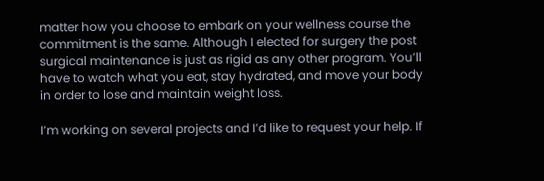matter how you choose to embark on your wellness course the commitment is the same. Although I elected for surgery the post surgical maintenance is just as rigid as any other program. You’ll have to watch what you eat, stay hydrated, and move your body in order to lose and maintain weight loss.

I’m working on several projects and I’d like to request your help. If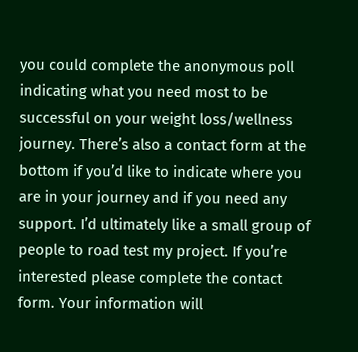you could complete the anonymous poll indicating what you need most to be successful on your weight loss/wellness journey. There’s also a contact form at the bottom if you’d like to indicate where you are in your journey and if you need any support. I’d ultimately like a small group of people to road test my project. If you’re interested please complete the contact form. Your information will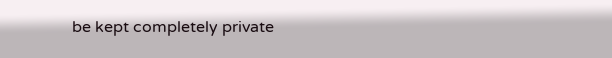be kept completely private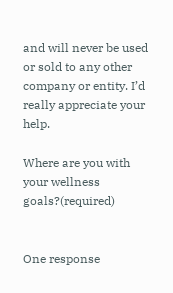and will never be used or sold to any other company or entity. I’d really appreciate your help.

Where are you with your wellness goals?(required)


One response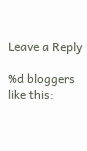Leave a Reply

%d bloggers like this: